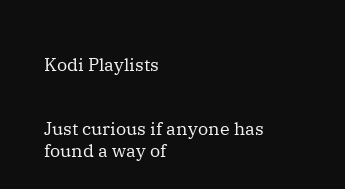Kodi Playlists


Just curious if anyone has found a way of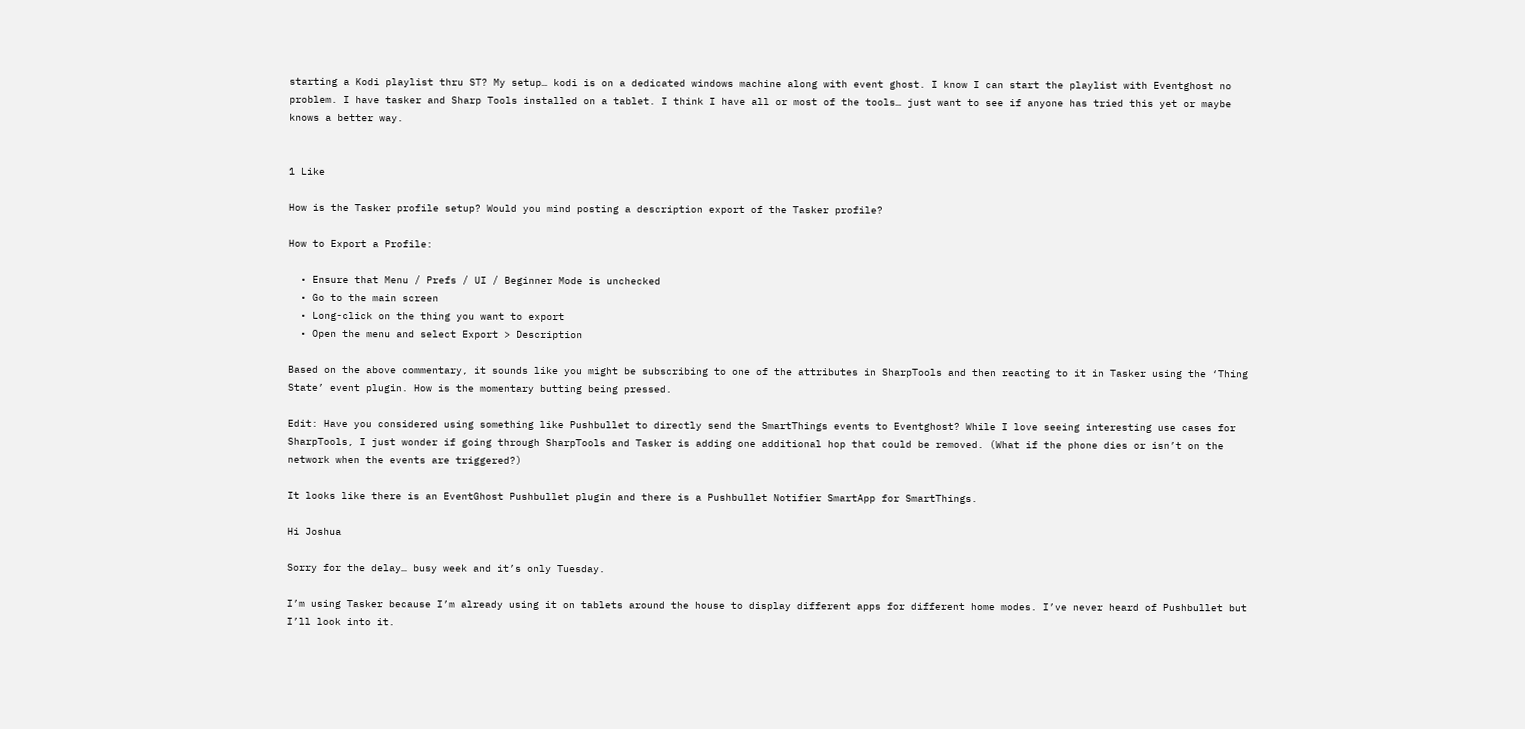starting a Kodi playlist thru ST? My setup… kodi is on a dedicated windows machine along with event ghost. I know I can start the playlist with Eventghost no problem. I have tasker and Sharp Tools installed on a tablet. I think I have all or most of the tools… just want to see if anyone has tried this yet or maybe knows a better way.


1 Like

How is the Tasker profile setup? Would you mind posting a description export of the Tasker profile?

How to Export a Profile:

  • Ensure that Menu / Prefs / UI / Beginner Mode is unchecked
  • Go to the main screen
  • Long-click on the thing you want to export
  • Open the menu and select Export > Description

Based on the above commentary, it sounds like you might be subscribing to one of the attributes in SharpTools and then reacting to it in Tasker using the ‘Thing State’ event plugin. How is the momentary butting being pressed.

Edit: Have you considered using something like Pushbullet to directly send the SmartThings events to Eventghost? While I love seeing interesting use cases for SharpTools, I just wonder if going through SharpTools and Tasker is adding one additional hop that could be removed. (What if the phone dies or isn’t on the network when the events are triggered?)

It looks like there is an EventGhost Pushbullet plugin and there is a Pushbullet Notifier SmartApp for SmartThings.

Hi Joshua

Sorry for the delay… busy week and it’s only Tuesday.

I’m using Tasker because I’m already using it on tablets around the house to display different apps for different home modes. I’ve never heard of Pushbullet but I’ll look into it.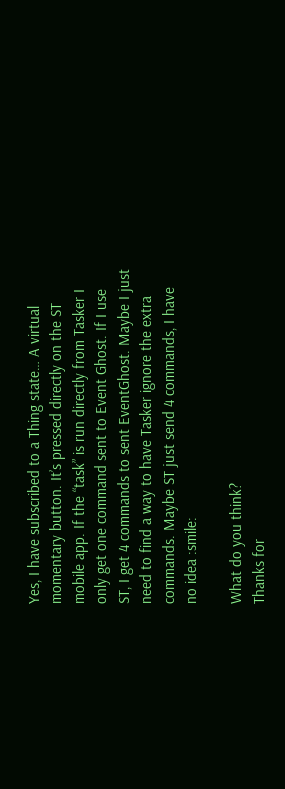Yes, I have subscribed to a Thing state… A virtual momentary button. It’s pressed directly on the ST mobile app. If the “task” is run directly from Tasker I only get one command sent to Event Ghost. If I use ST, I get 4 commands to sent EventGhost. Maybe I just need to find a way to have Tasker ignore the extra commands. Maybe ST just send 4 commands, I have no idea :smile:

What do you think?
Thanks for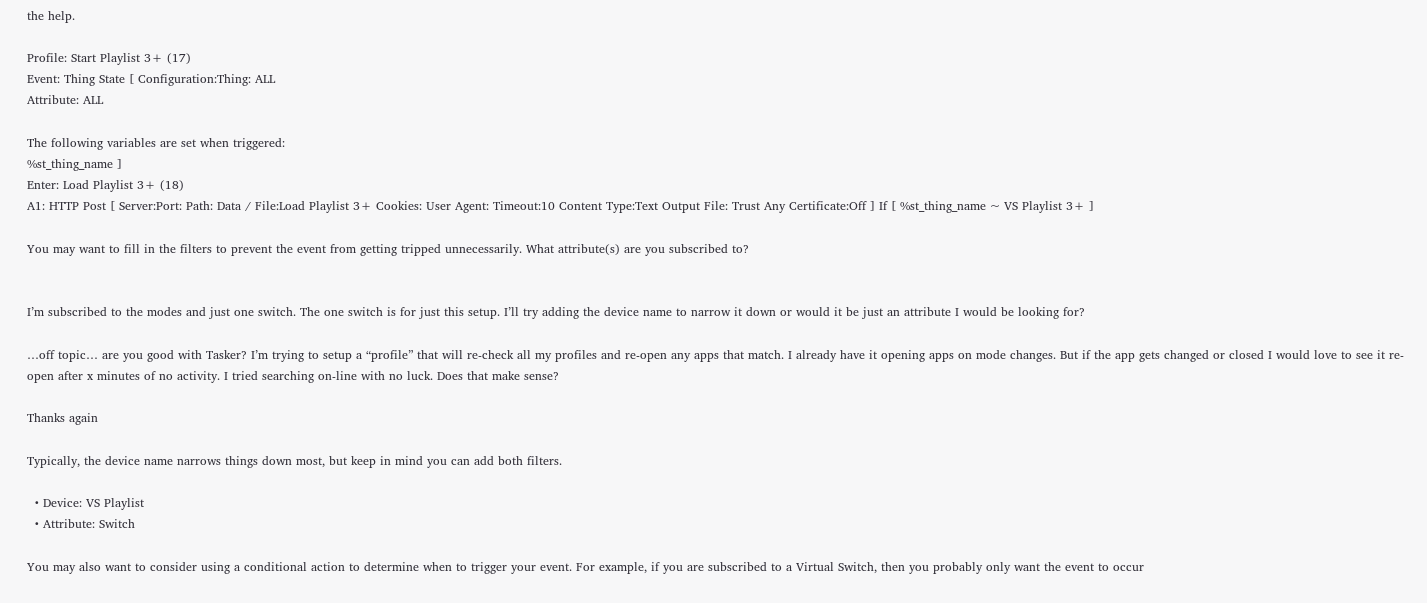the help.

Profile: Start Playlist 3+ (17)
Event: Thing State [ Configuration:Thing: ALL
Attribute: ALL

The following variables are set when triggered:
%st_thing_name ]
Enter: Load Playlist 3+ (18)
A1: HTTP Post [ Server:Port: Path: Data / File:Load Playlist 3+ Cookies: User Agent: Timeout:10 Content Type:Text Output File: Trust Any Certificate:Off ] If [ %st_thing_name ~ VS Playlist 3+ ]

You may want to fill in the filters to prevent the event from getting tripped unnecessarily. What attribute(s) are you subscribed to?


I’m subscribed to the modes and just one switch. The one switch is for just this setup. I’ll try adding the device name to narrow it down or would it be just an attribute I would be looking for?

…off topic… are you good with Tasker? I’m trying to setup a “profile” that will re-check all my profiles and re-open any apps that match. I already have it opening apps on mode changes. But if the app gets changed or closed I would love to see it re-open after x minutes of no activity. I tried searching on-line with no luck. Does that make sense?

Thanks again

Typically, the device name narrows things down most, but keep in mind you can add both filters.

  • Device: VS Playlist
  • Attribute: Switch

You may also want to consider using a conditional action to determine when to trigger your event. For example, if you are subscribed to a Virtual Switch, then you probably only want the event to occur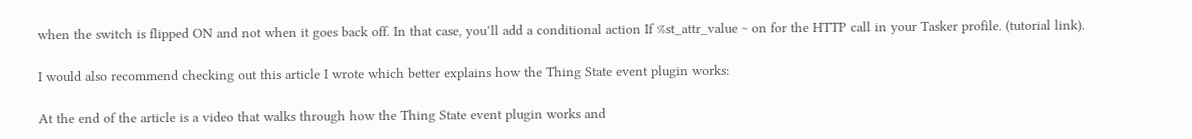when the switch is flipped ON and not when it goes back off. In that case, you’ll add a conditional action If %st_attr_value ~ on for the HTTP call in your Tasker profile. (tutorial link).

I would also recommend checking out this article I wrote which better explains how the Thing State event plugin works:

At the end of the article is a video that walks through how the Thing State event plugin works and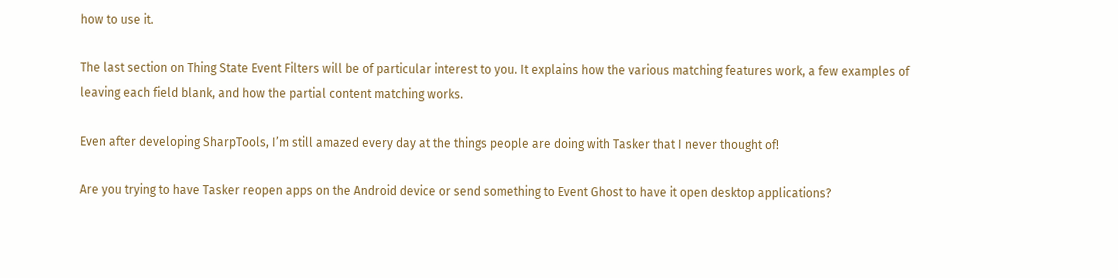how to use it.

The last section on Thing State Event Filters will be of particular interest to you. It explains how the various matching features work, a few examples of leaving each field blank, and how the partial content matching works.

Even after developing SharpTools, I’m still amazed every day at the things people are doing with Tasker that I never thought of!

Are you trying to have Tasker reopen apps on the Android device or send something to Event Ghost to have it open desktop applications?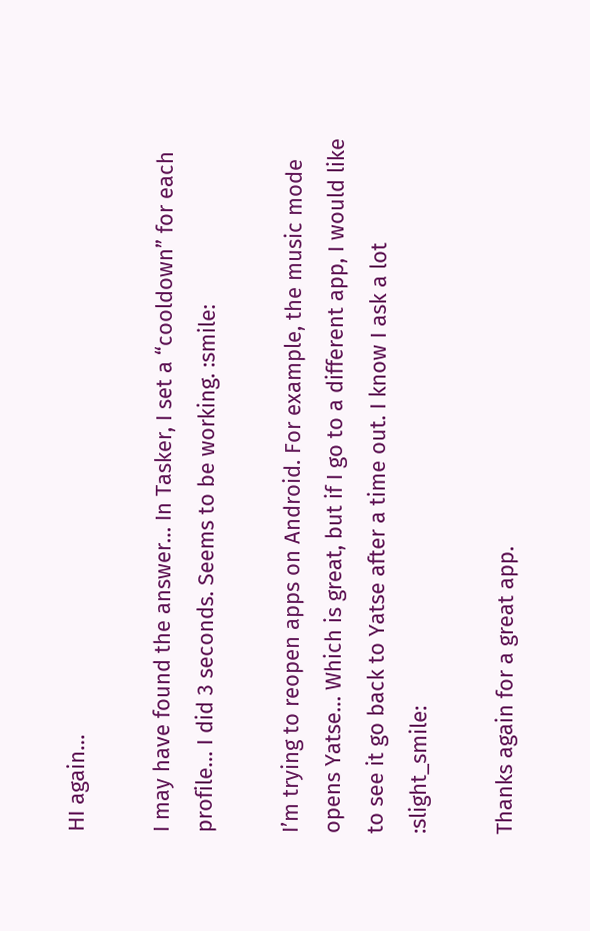HI again…

I may have found the answer… In Tasker, I set a “cooldown” for each profile… I did 3 seconds. Seems to be working. :smile:

I’m trying to reopen apps on Android. For example, the music mode opens Yatse… Which is great, but if I go to a different app, I would like to see it go back to Yatse after a time out. I know I ask a lot :slight_smile:

Thanks again for a great app.